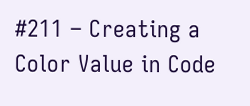#211 – Creating a Color Value in Code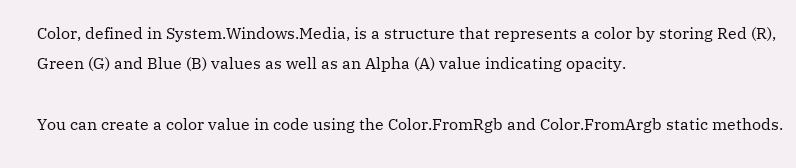Color, defined in System.Windows.Media, is a structure that represents a color by storing Red (R), Green (G) and Blue (B) values as well as an Alpha (A) value indicating opacity.

You can create a color value in code using the Color.FromRgb and Color.FromArgb static methods.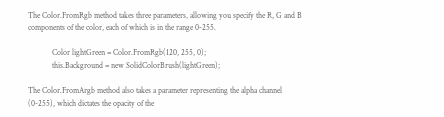The Color.FromRgb method takes three parameters, allowing you specify the R, G and B components of the color, each of which is in the range 0-255.

            Color lightGreen = Color.FromRgb(120, 255, 0);
            this.Background = new SolidColorBrush(lightGreen);

The Color.FromArgb method also takes a parameter representing the alpha channel (0-255), which dictates the opacity of the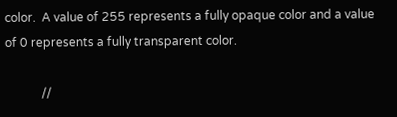color.  A value of 255 represents a fully opaque color and a value of 0 represents a fully transparent color.

            //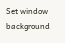Set window background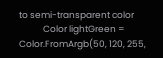to semi-transparent color
            Color lightGreen = Color.FromArgb(50, 120, 255,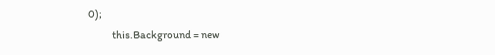0);
            this.Background = new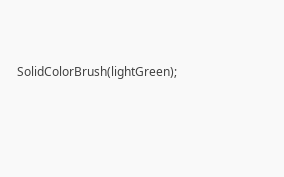SolidColorBrush(lightGreen);